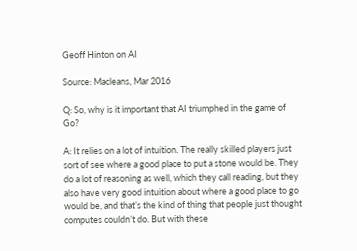Geoff Hinton on AI

Source: Macleans, Mar 2016

Q: So, why is it important that AI triumphed in the game of Go?

A: It relies on a lot of intuition. The really skilled players just sort of see where a good place to put a stone would be. They do a lot of reasoning as well, which they call reading, but they also have very good intuition about where a good place to go would be, and that’s the kind of thing that people just thought computes couldn’t do. But with these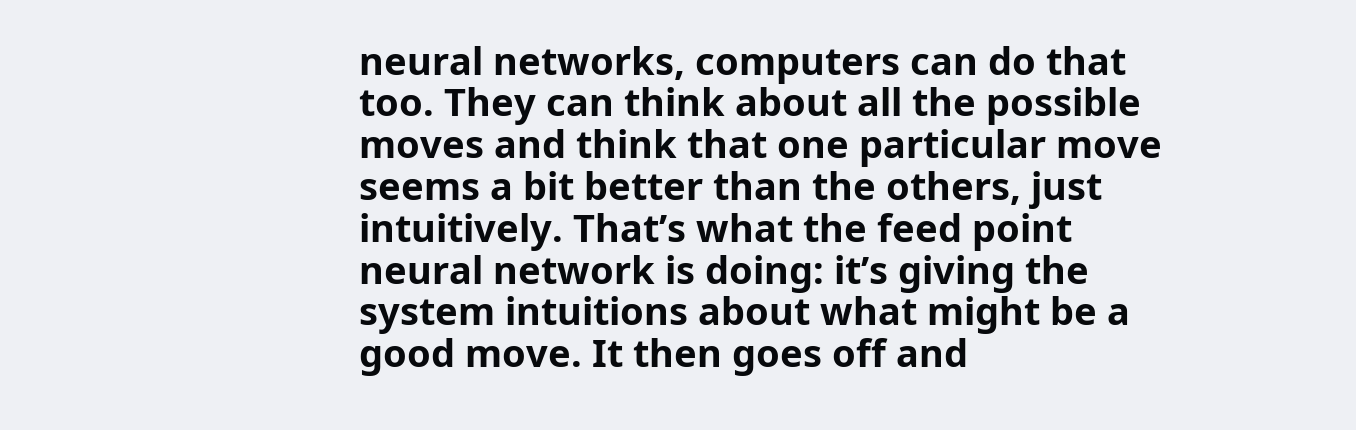neural networks, computers can do that too. They can think about all the possible moves and think that one particular move seems a bit better than the others, just intuitively. That’s what the feed point neural network is doing: it’s giving the system intuitions about what might be a good move. It then goes off and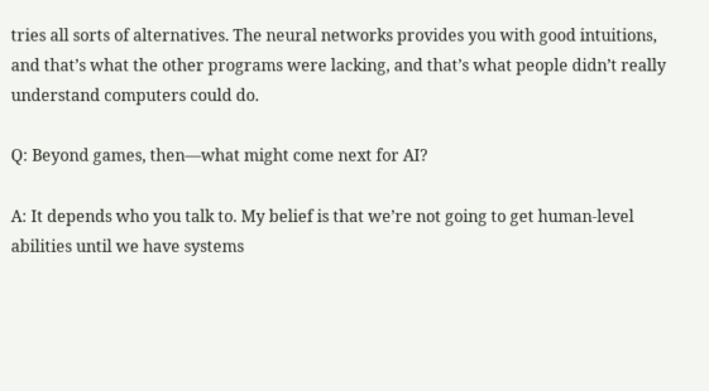tries all sorts of alternatives. The neural networks provides you with good intuitions, and that’s what the other programs were lacking, and that’s what people didn’t really understand computers could do.

Q: Beyond games, then—what might come next for AI?

A: It depends who you talk to. My belief is that we’re not going to get human-level abilities until we have systems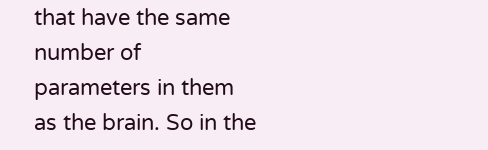that have the same number of parameters in them as the brain. So in the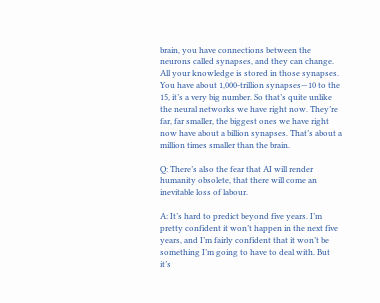brain, you have connections between the neurons called synapses, and they can change. All your knowledge is stored in those synapses. You have about 1,000-trillion synapses—10 to the 15, it’s a very big number. So that’s quite unlike the neural networks we have right now. They’re far, far smaller, the biggest ones we have right now have about a billion synapses. That’s about a million times smaller than the brain.

Q: There’s also the fear that AI will render humanity obsolete, that there will come an inevitable loss of labour.

A: It’s hard to predict beyond five years. I’m pretty confident it won’t happen in the next five years, and I’m fairly confident that it won’t be something I’m going to have to deal with. But it’s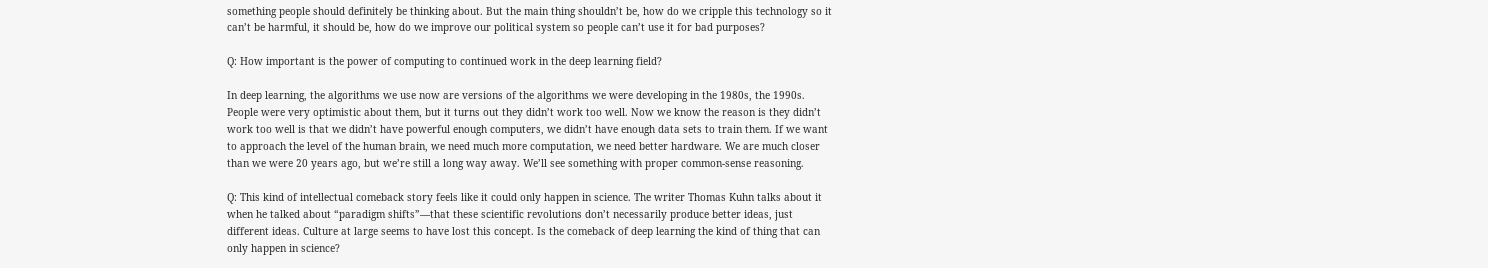something people should definitely be thinking about. But the main thing shouldn’t be, how do we cripple this technology so it can’t be harmful, it should be, how do we improve our political system so people can’t use it for bad purposes?

Q: How important is the power of computing to continued work in the deep learning field?

In deep learning, the algorithms we use now are versions of the algorithms we were developing in the 1980s, the 1990s. People were very optimistic about them, but it turns out they didn’t work too well. Now we know the reason is they didn’t work too well is that we didn’t have powerful enough computers, we didn’t have enough data sets to train them. If we want to approach the level of the human brain, we need much more computation, we need better hardware. We are much closer than we were 20 years ago, but we’re still a long way away. We’ll see something with proper common-sense reasoning.

Q: This kind of intellectual comeback story feels like it could only happen in science. The writer Thomas Kuhn talks about it when he talked about “paradigm shifts”—that these scientific revolutions don’t necessarily produce better ideas, just different ideas. Culture at large seems to have lost this concept. Is the comeback of deep learning the kind of thing that can only happen in science?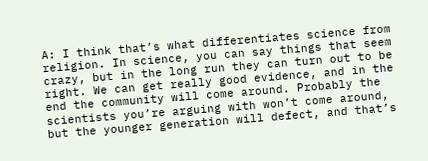A: I think that’s what differentiates science from religion. In science, you can say things that seem crazy, but in the long run they can turn out to be right. We can get really good evidence, and in the end the community will come around. Probably the scientists you’re arguing with won’t come around, but the younger generation will defect, and that’s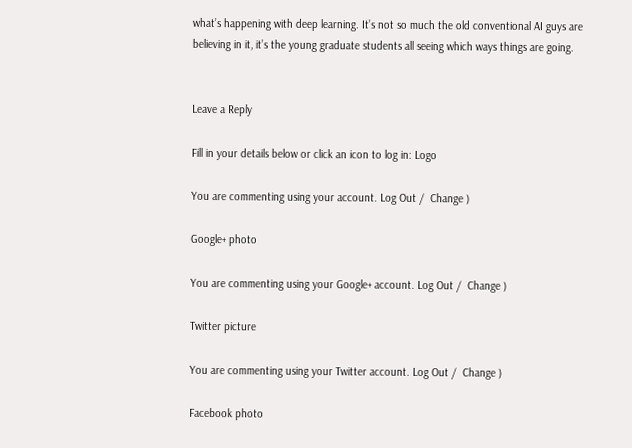what’s happening with deep learning. It’s not so much the old conventional AI guys are believing in it, it’s the young graduate students all seeing which ways things are going.


Leave a Reply

Fill in your details below or click an icon to log in: Logo

You are commenting using your account. Log Out /  Change )

Google+ photo

You are commenting using your Google+ account. Log Out /  Change )

Twitter picture

You are commenting using your Twitter account. Log Out /  Change )

Facebook photo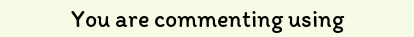You are commenting using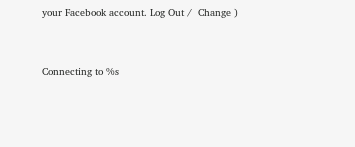your Facebook account. Log Out /  Change )


Connecting to %s